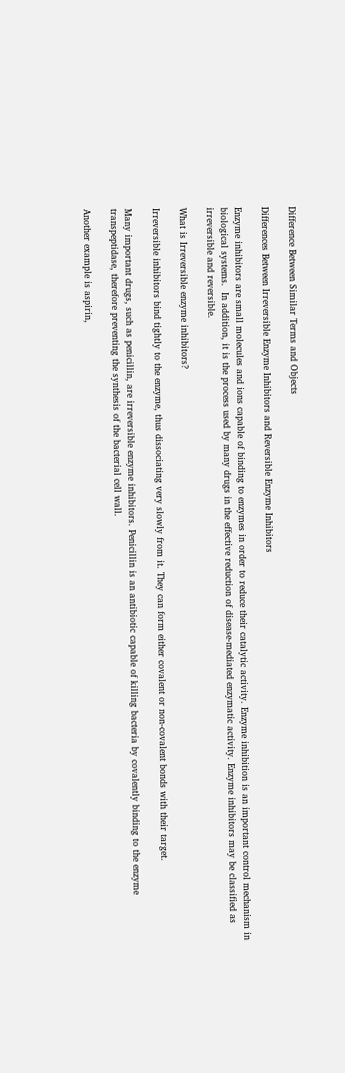Difference Between Similar Terms and Objects

Differences Between Irreversible Enzyme Inhibitors and Reversible Enzyme Inhibitors

Enzyme inhibitors are small molecules and ions capable of binding to enzymes in order to reduce their catalytic activity. Enzyme inhibition is an important control mechanism in biological systems.  In addition, it is the process used by many drugs in the effective reduction of disease-mediated enzymatic activity. Enzyme inhibitors may be classified as irreversible and reversible.

What is Irreversible enzyme inhibitors?

Irreversible inhibitors bind tightly to the enzyme, thus dissociating very slowly from it. They can form either covalent or non-covalent bonds with their target.

Many important drugs, such as penicillin, are irreversible enzyme inhibitors. Penicillin is an antibiotic capable of killing bacteria by covalently binding to the enzyme transpeptidase, therefore preventing the synthesis of the bacterial cell wall.

Another example is aspirin,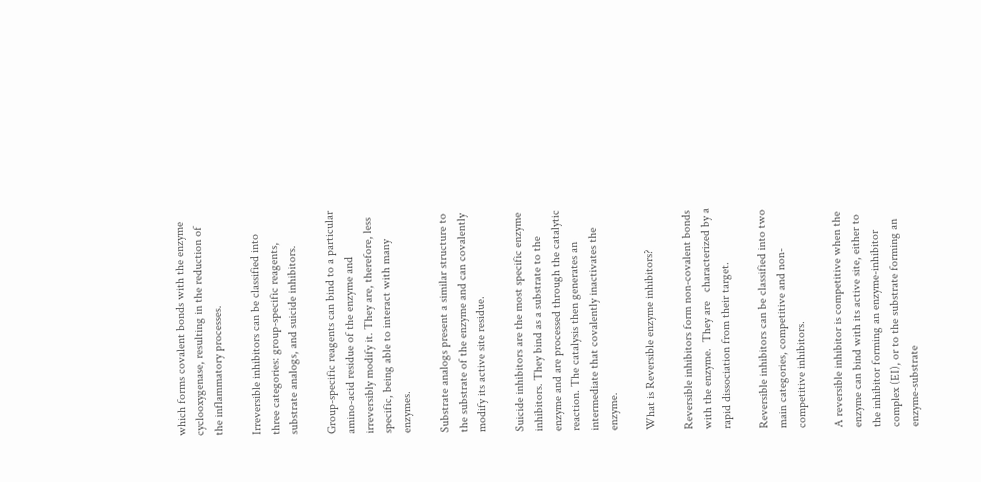which forms covalent bonds with the enzyme cyclooxygenase, resulting in the reduction of the inflammatory processes.

Irreversible inhibitors can be classified into three categories: group-specific reagents, substrate analogs, and suicide inhibitors.

Group-specific reagents can bind to a particular amino-acid residue of the enzyme and irreversibly modify it. They are, therefore, less specific, being able to interact with many enzymes.

Substrate analogs present a similar structure to the substrate of the enzyme and can covalently modify its active site residue.

Suicide inhibitors are the most specific enzyme inhibitors. They bind as a substrate to the enzyme and are processed through the catalytic reaction. The catalysis then generates an intermediate that covalently inactivates the enzyme.

What is Reversible enzyme inhibitors?

Reversible inhibitors form non-covalent bonds with the enzyme.  They are   characterized by a rapid dissociation from their target.

Reversible inhibitors can be classified into two main categories, competitive and non-competitive inhibitors.

A reversible inhibitor is competitive when the enzyme can bind with its active site, either to the inhibitor forming an enzyme-inhibitor complex (EI), or to the substrate forming an enzyme-substrate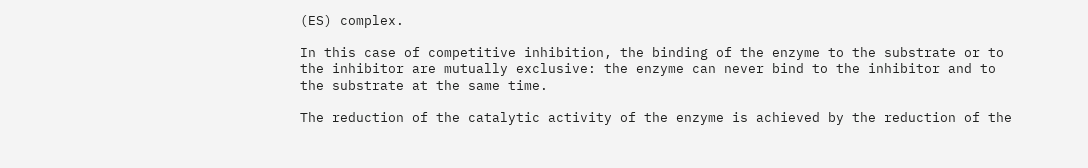(ES) complex.

In this case of competitive inhibition, the binding of the enzyme to the substrate or to the inhibitor are mutually exclusive: the enzyme can never bind to the inhibitor and to the substrate at the same time.

The reduction of the catalytic activity of the enzyme is achieved by the reduction of the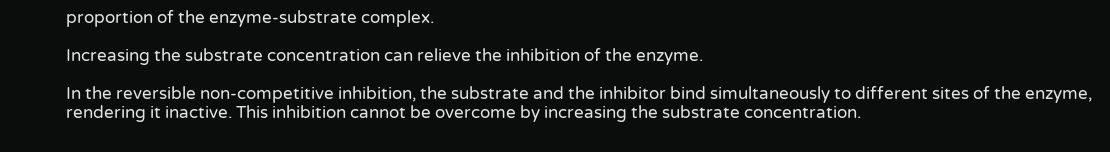proportion of the enzyme-substrate complex.

Increasing the substrate concentration can relieve the inhibition of the enzyme.

In the reversible non-competitive inhibition, the substrate and the inhibitor bind simultaneously to different sites of the enzyme, rendering it inactive. This inhibition cannot be overcome by increasing the substrate concentration.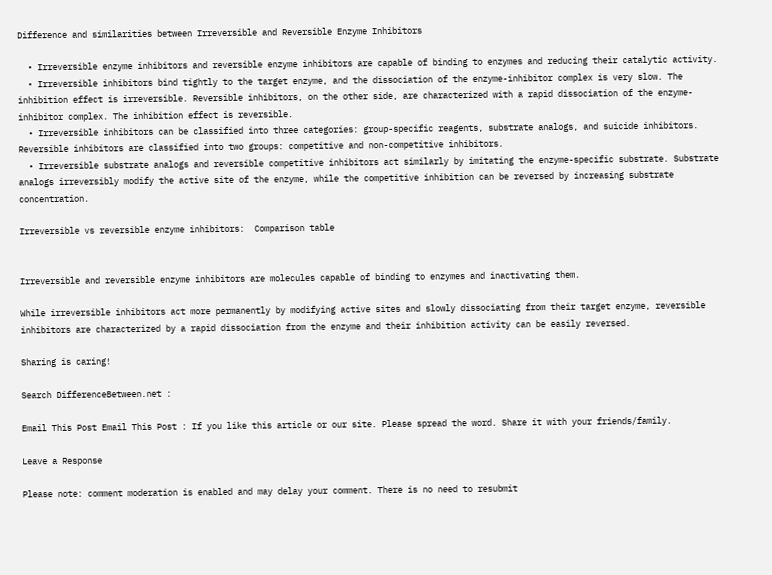Difference and similarities between Irreversible and Reversible Enzyme Inhibitors

  • Irreversible enzyme inhibitors and reversible enzyme inhibitors are capable of binding to enzymes and reducing their catalytic activity.
  • Irreversible inhibitors bind tightly to the target enzyme, and the dissociation of the enzyme-inhibitor complex is very slow. The inhibition effect is irreversible. Reversible inhibitors, on the other side, are characterized with a rapid dissociation of the enzyme-inhibitor complex. The inhibition effect is reversible.
  • Irreversible inhibitors can be classified into three categories: group-specific reagents, substrate analogs, and suicide inhibitors. Reversible inhibitors are classified into two groups: competitive and non-competitive inhibitors.
  • Irreversible substrate analogs and reversible competitive inhibitors act similarly by imitating the enzyme-specific substrate. Substrate analogs irreversibly modify the active site of the enzyme, while the competitive inhibition can be reversed by increasing substrate concentration.

Irreversible vs reversible enzyme inhibitors:  Comparison table


Irreversible and reversible enzyme inhibitors are molecules capable of binding to enzymes and inactivating them.

While irreversible inhibitors act more permanently by modifying active sites and slowly dissociating from their target enzyme, reversible inhibitors are characterized by a rapid dissociation from the enzyme and their inhibition activity can be easily reversed.

Sharing is caring!

Search DifferenceBetween.net :

Email This Post Email This Post : If you like this article or our site. Please spread the word. Share it with your friends/family.

Leave a Response

Please note: comment moderation is enabled and may delay your comment. There is no need to resubmit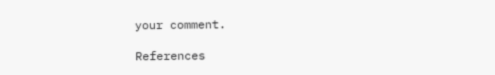your comment.

References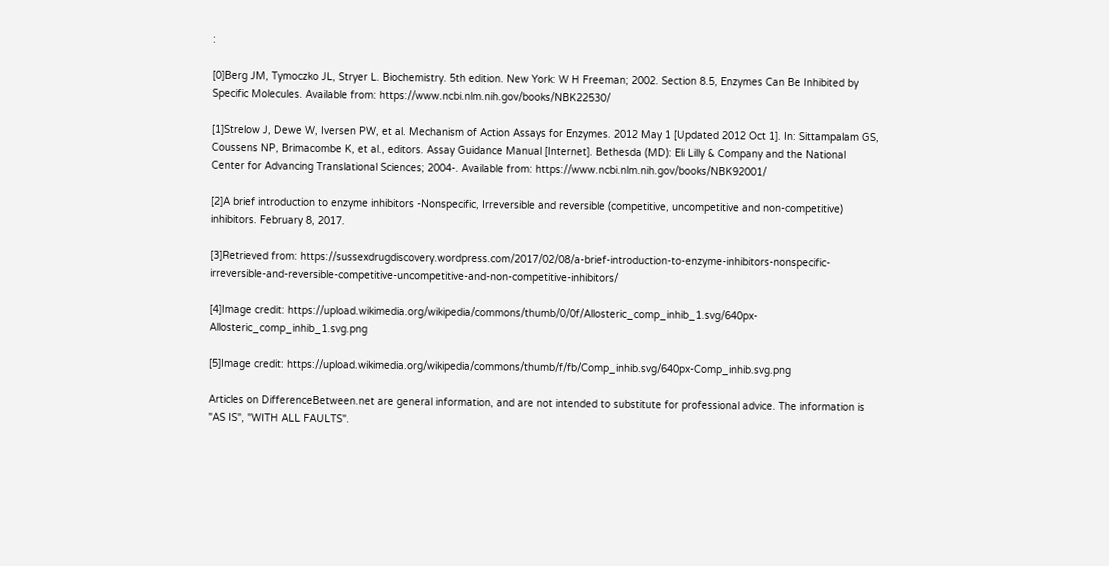:

[0]Berg JM, Tymoczko JL, Stryer L. Biochemistry. 5th edition. New York: W H Freeman; 2002. Section 8.5, Enzymes Can Be Inhibited by Specific Molecules. Available from: https://www.ncbi.nlm.nih.gov/books/NBK22530/

[1]Strelow J, Dewe W, Iversen PW, et al. Mechanism of Action Assays for Enzymes. 2012 May 1 [Updated 2012 Oct 1]. In: Sittampalam GS, Coussens NP, Brimacombe K, et al., editors. Assay Guidance Manual [Internet]. Bethesda (MD): Eli Lilly & Company and the National Center for Advancing Translational Sciences; 2004-. Available from: https://www.ncbi.nlm.nih.gov/books/NBK92001/

[2]A brief introduction to enzyme inhibitors -Nonspecific, Irreversible and reversible (competitive, uncompetitive and non-competitive) inhibitors. February 8, 2017.

[3]Retrieved from: https://sussexdrugdiscovery.wordpress.com/2017/02/08/a-brief-introduction-to-enzyme-inhibitors-nonspecific-irreversible-and-reversible-competitive-uncompetitive-and-non-competitive-inhibitors/

[4]Image credit: https://upload.wikimedia.org/wikipedia/commons/thumb/0/0f/Allosteric_comp_inhib_1.svg/640px-Allosteric_comp_inhib_1.svg.png

[5]Image credit: https://upload.wikimedia.org/wikipedia/commons/thumb/f/fb/Comp_inhib.svg/640px-Comp_inhib.svg.png

Articles on DifferenceBetween.net are general information, and are not intended to substitute for professional advice. The information is "AS IS", "WITH ALL FAULTS".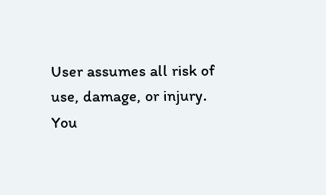User assumes all risk of use, damage, or injury. You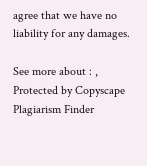agree that we have no liability for any damages.

See more about : ,
Protected by Copyscape Plagiarism Finder